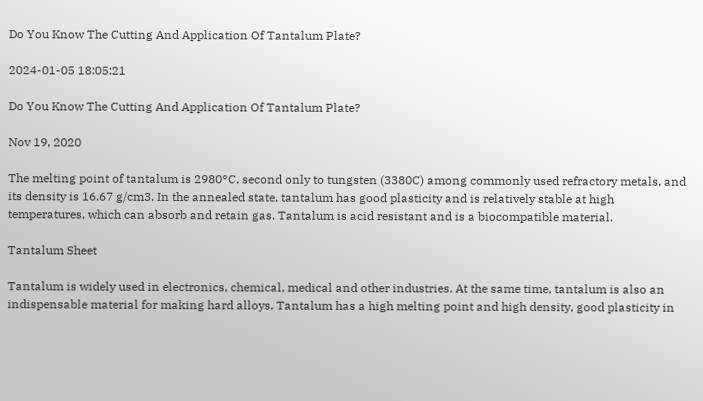Do You Know The Cutting And Application Of Tantalum Plate?

2024-01-05 18:05:21

Do You Know The Cutting And Application Of Tantalum Plate?

Nov 19, 2020

The melting point of tantalum is 2980°C, second only to tungsten (3380C) among commonly used refractory metals, and its density is 16.67 g/cm3. In the annealed state, tantalum has good plasticity and is relatively stable at high temperatures, which can absorb and retain gas. Tantalum is acid resistant and is a biocompatible material.

Tantalum Sheet

Tantalum is widely used in electronics, chemical, medical and other industries. At the same time, tantalum is also an indispensable material for making hard alloys. Tantalum has a high melting point and high density, good plasticity in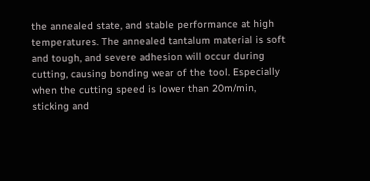the annealed state, and stable performance at high temperatures. The annealed tantalum material is soft and tough, and severe adhesion will occur during cutting, causing bonding wear of the tool. Especially when the cutting speed is lower than 20m/min, sticking and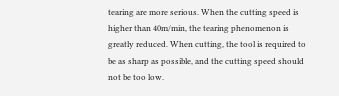tearing are more serious. When the cutting speed is higher than 40m/min, the tearing phenomenon is greatly reduced. When cutting, the tool is required to be as sharp as possible, and the cutting speed should not be too low.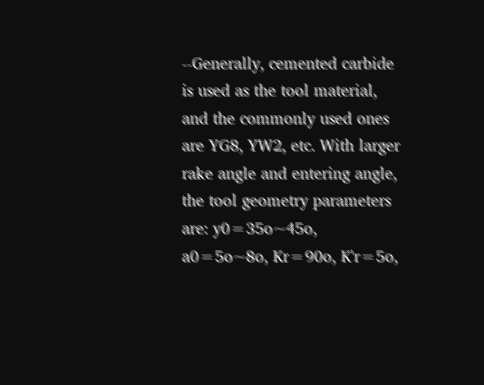--Generally, cemented carbide is used as the tool material, and the commonly used ones are YG8, YW2, etc. With larger rake angle and entering angle, the tool geometry parameters are: y0=35o~45o, a0=5o~8o, Kr=90o, K'r=5o,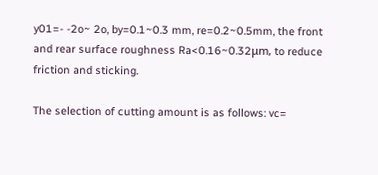y01=- -2o~ 2o, by=0.1~0.3 mm, re=0.2~0.5mm, the front and rear surface roughness Ra<0.16~0.32μm, to reduce friction and sticking.

The selection of cutting amount is as follows: vc=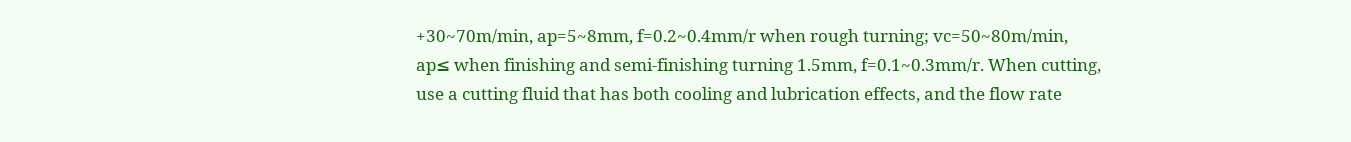+30~70m/min, ap=5~8mm, f=0.2~0.4mm/r when rough turning; vc=50~80m/min, ap≤ when finishing and semi-finishing turning 1.5mm, f=0.1~0.3mm/r. When cutting, use a cutting fluid that has both cooling and lubrication effects, and the flow rate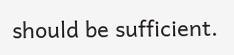should be sufficient.